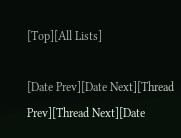[Top][All Lists]

[Date Prev][Date Next][Thread Prev][Thread Next][Date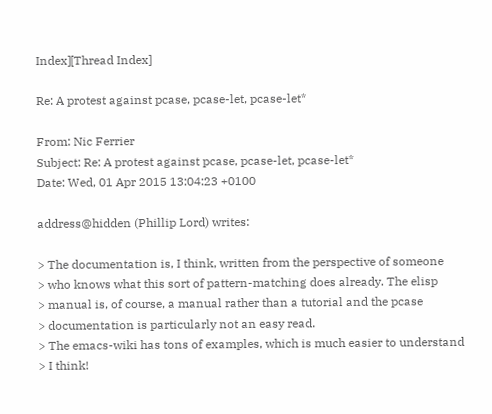Index][Thread Index]

Re: A protest against pcase, pcase-let, pcase-let*

From: Nic Ferrier
Subject: Re: A protest against pcase, pcase-let, pcase-let*
Date: Wed, 01 Apr 2015 13:04:23 +0100

address@hidden (Phillip Lord) writes:

> The documentation is, I think, written from the perspective of someone
> who knows what this sort of pattern-matching does already. The elisp
> manual is, of course, a manual rather than a tutorial and the pcase
> documentation is particularly not an easy read.
> The emacs-wiki has tons of examples, which is much easier to understand
> I think!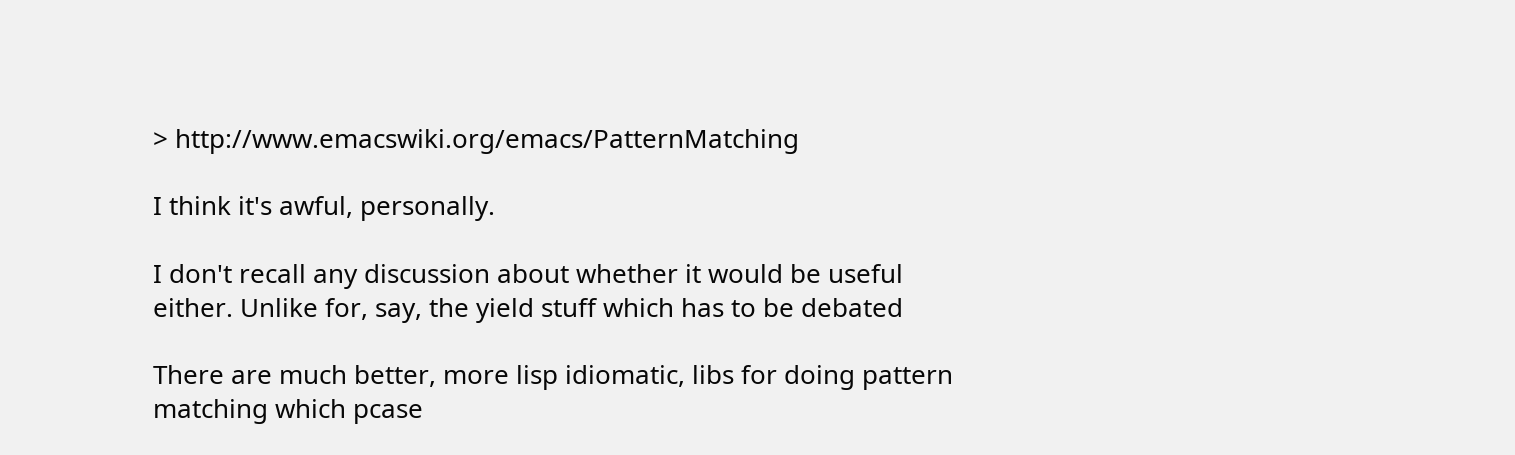> http://www.emacswiki.org/emacs/PatternMatching

I think it's awful, personally.

I don't recall any discussion about whether it would be useful
either. Unlike for, say, the yield stuff which has to be debated

There are much better, more lisp idiomatic, libs for doing pattern
matching which pcase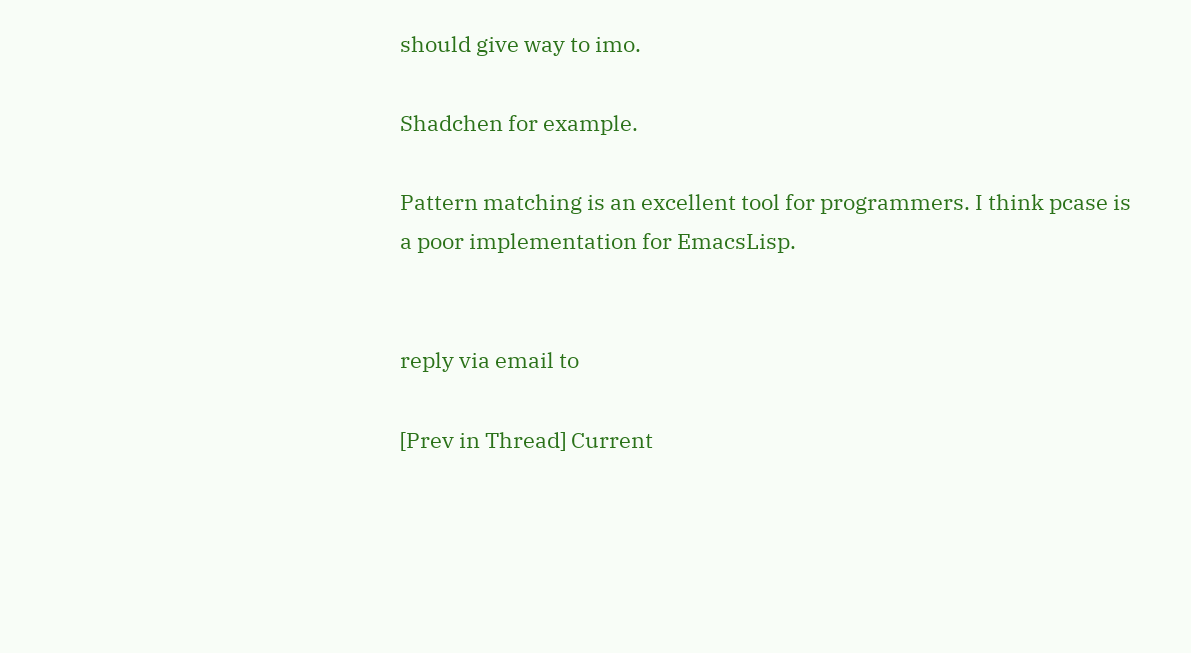should give way to imo.

Shadchen for example.

Pattern matching is an excellent tool for programmers. I think pcase is
a poor implementation for EmacsLisp.


reply via email to

[Prev in Thread] Current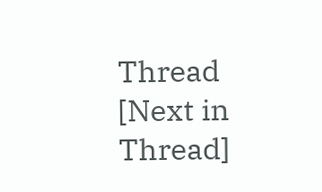Thread [Next in Thread]